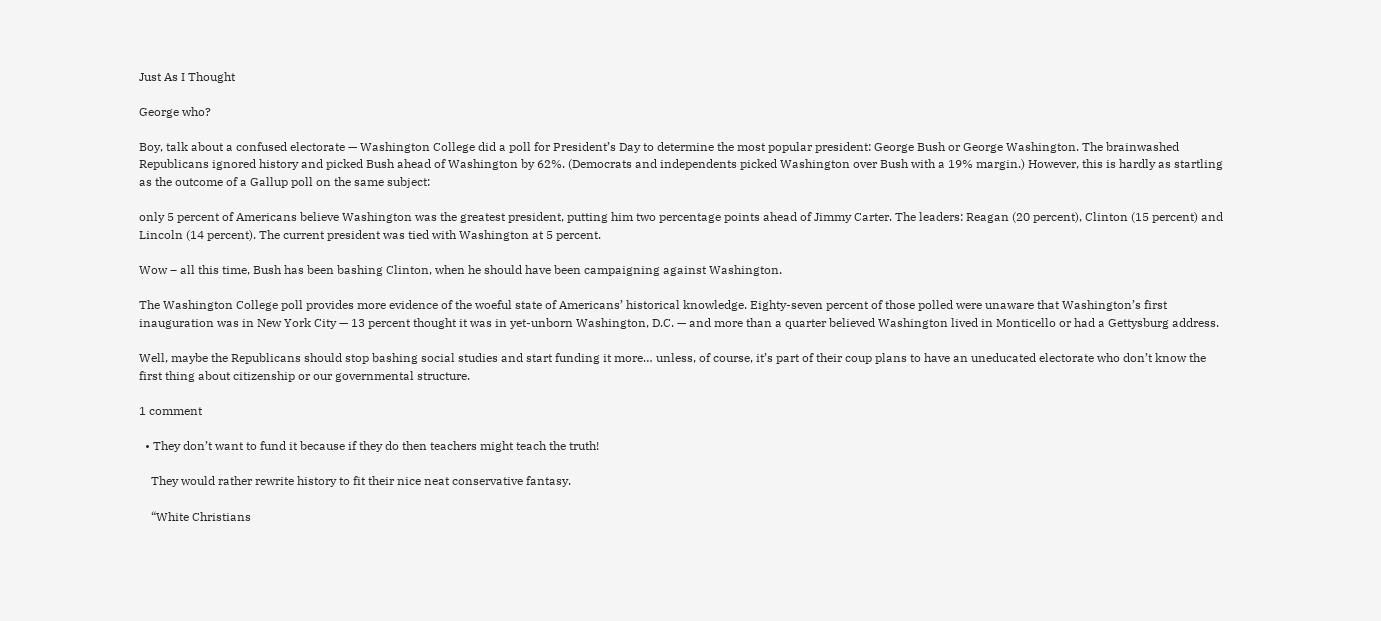Just As I Thought

George who?

Boy, talk about a confused electorate — Washington College did a poll for President’s Day to determine the most popular president: George Bush or George Washington. The brainwashed Republicans ignored history and picked Bush ahead of Washington by 62%. (Democrats and independents picked Washington over Bush with a 19% margin.) However, this is hardly as startling as the outcome of a Gallup poll on the same subject:

only 5 percent of Americans believe Washington was the greatest president, putting him two percentage points ahead of Jimmy Carter. The leaders: Reagan (20 percent), Clinton (15 percent) and Lincoln (14 percent). The current president was tied with Washington at 5 percent.

Wow – all this time, Bush has been bashing Clinton, when he should have been campaigning against Washington.

The Washington College poll provides more evidence of the woeful state of Americans’ historical knowledge. Eighty-seven percent of those polled were unaware that Washington’s first inauguration was in New York City — 13 percent thought it was in yet-unborn Washington, D.C. — and more than a quarter believed Washington lived in Monticello or had a Gettysburg address.

Well, maybe the Republicans should stop bashing social studies and start funding it more… unless, of course, it’s part of their coup plans to have an uneducated electorate who don’t know the first thing about citizenship or our governmental structure.

1 comment

  • They don’t want to fund it because if they do then teachers might teach the truth!

    They would rather rewrite history to fit their nice neat conservative fantasy.

    “White Christians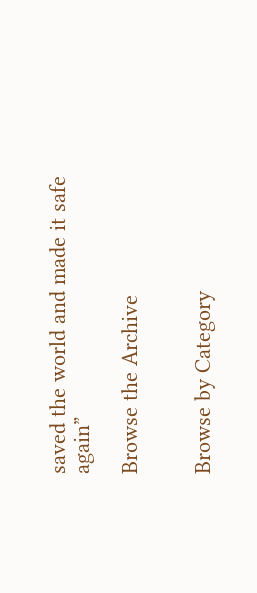saved the world and made it safe again”

Browse the Archive


Browse by Category